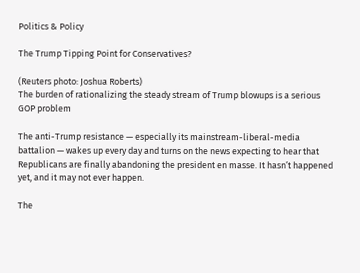Politics & Policy

The Trump Tipping Point for Conservatives?

(Reuters photo: Joshua Roberts)
The burden of rationalizing the steady stream of Trump blowups is a serious GOP problem

The anti-Trump resistance — especially its mainstream-liberal-media battalion — wakes up every day and turns on the news expecting to hear that Republicans are finally abandoning the president en masse. It hasn’t happened yet, and it may not ever happen.

The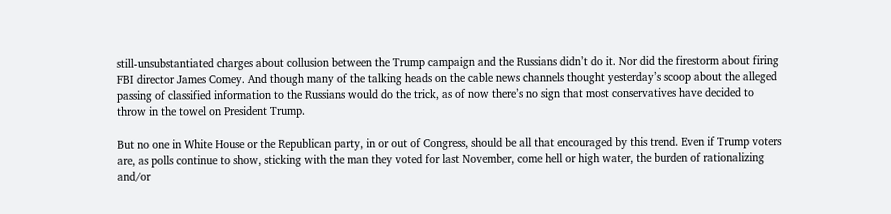still-unsubstantiated charges about collusion between the Trump campaign and the Russians didn’t do it. Nor did the firestorm about firing FBI director James Comey. And though many of the talking heads on the cable news channels thought yesterday’s scoop about the alleged passing of classified information to the Russians would do the trick, as of now there’s no sign that most conservatives have decided to throw in the towel on President Trump.

But no one in White House or the Republican party, in or out of Congress, should be all that encouraged by this trend. Even if Trump voters are, as polls continue to show, sticking with the man they voted for last November, come hell or high water, the burden of rationalizing and/or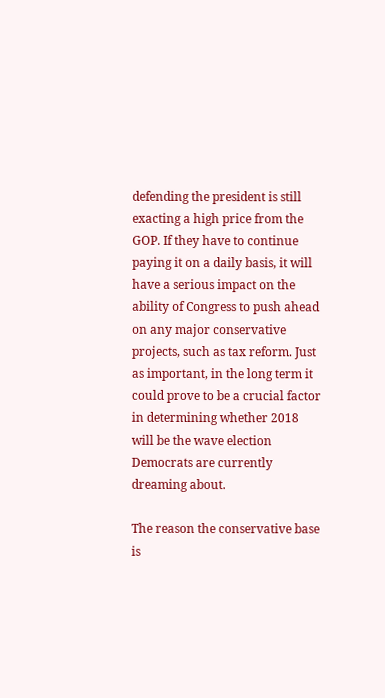defending the president is still exacting a high price from the GOP. If they have to continue paying it on a daily basis, it will have a serious impact on the ability of Congress to push ahead on any major conservative projects, such as tax reform. Just as important, in the long term it could prove to be a crucial factor in determining whether 2018 will be the wave election Democrats are currently dreaming about.

The reason the conservative base is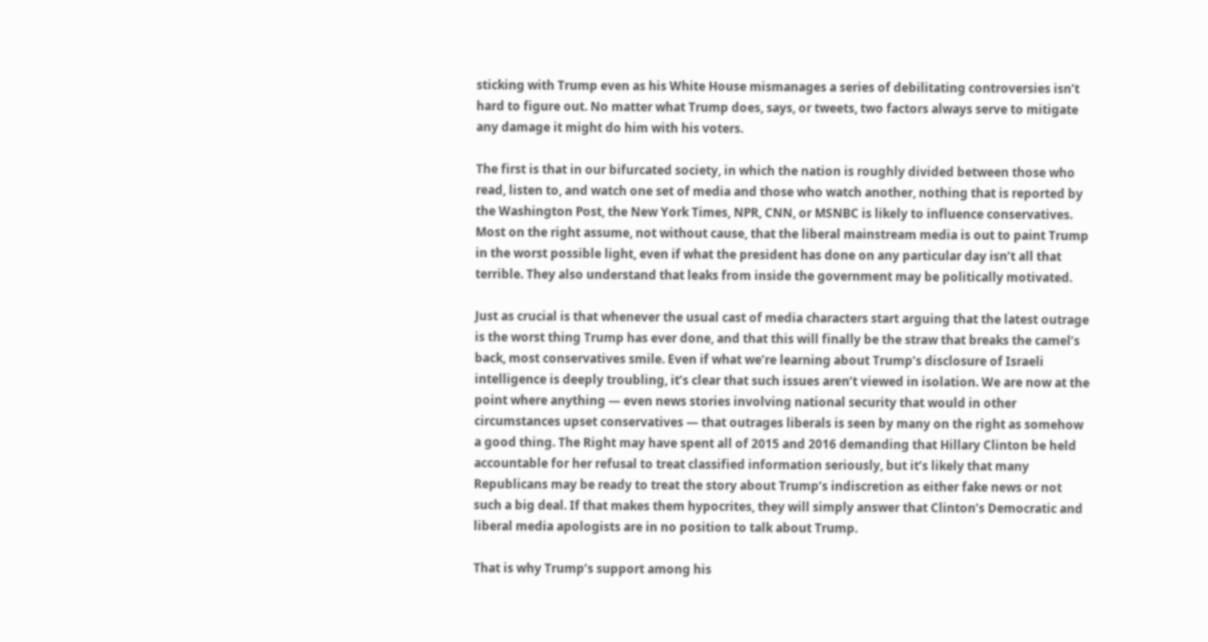sticking with Trump even as his White House mismanages a series of debilitating controversies isn’t hard to figure out. No matter what Trump does, says, or tweets, two factors always serve to mitigate any damage it might do him with his voters.

The first is that in our bifurcated society, in which the nation is roughly divided between those who read, listen to, and watch one set of media and those who watch another, nothing that is reported by the Washington Post, the New York Times, NPR, CNN, or MSNBC is likely to influence conservatives. Most on the right assume, not without cause, that the liberal mainstream media is out to paint Trump in the worst possible light, even if what the president has done on any particular day isn’t all that terrible. They also understand that leaks from inside the government may be politically motivated.

Just as crucial is that whenever the usual cast of media characters start arguing that the latest outrage is the worst thing Trump has ever done, and that this will finally be the straw that breaks the camel’s back, most conservatives smile. Even if what we’re learning about Trump’s disclosure of Israeli intelligence is deeply troubling, it’s clear that such issues aren’t viewed in isolation. We are now at the point where anything — even news stories involving national security that would in other circumstances upset conservatives — that outrages liberals is seen by many on the right as somehow a good thing. The Right may have spent all of 2015 and 2016 demanding that Hillary Clinton be held accountable for her refusal to treat classified information seriously, but it’s likely that many Republicans may be ready to treat the story about Trump’s indiscretion as either fake news or not such a big deal. If that makes them hypocrites, they will simply answer that Clinton’s Democratic and liberal media apologists are in no position to talk about Trump.

That is why Trump’s support among his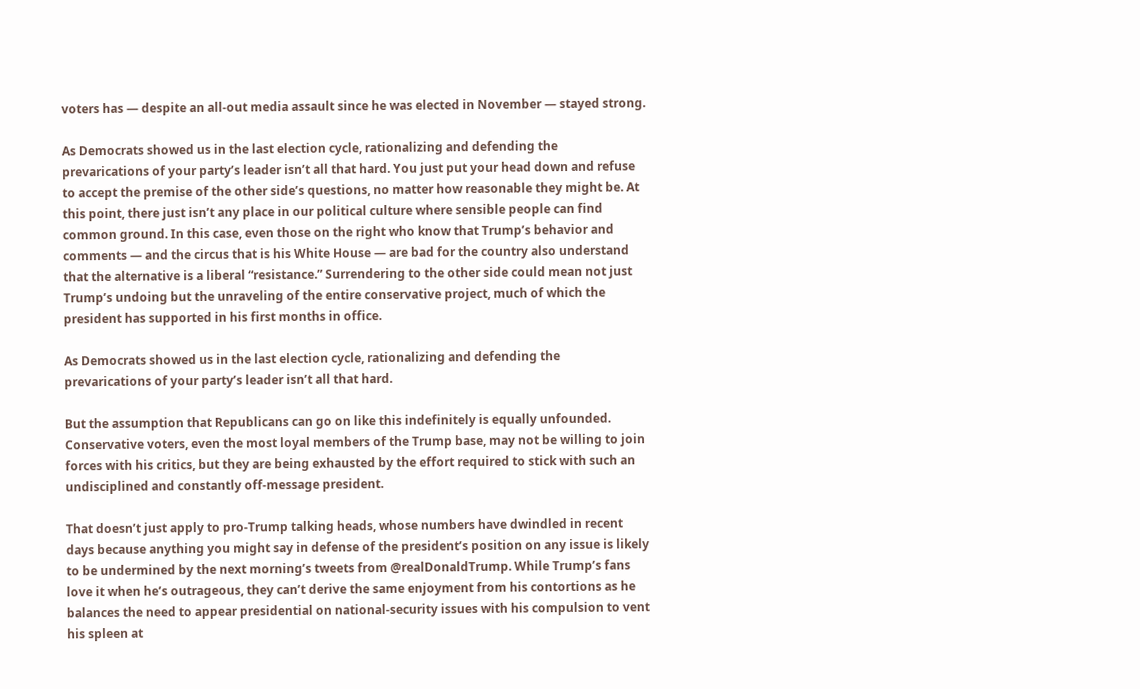voters has — despite an all-out media assault since he was elected in November — stayed strong.

As Democrats showed us in the last election cycle, rationalizing and defending the prevarications of your party’s leader isn’t all that hard. You just put your head down and refuse to accept the premise of the other side’s questions, no matter how reasonable they might be. At this point, there just isn’t any place in our political culture where sensible people can find common ground. In this case, even those on the right who know that Trump’s behavior and comments — and the circus that is his White House — are bad for the country also understand that the alternative is a liberal “resistance.” Surrendering to the other side could mean not just Trump’s undoing but the unraveling of the entire conservative project, much of which the president has supported in his first months in office.

As Democrats showed us in the last election cycle, rationalizing and defending the prevarications of your party’s leader isn’t all that hard.

But the assumption that Republicans can go on like this indefinitely is equally unfounded. Conservative voters, even the most loyal members of the Trump base, may not be willing to join forces with his critics, but they are being exhausted by the effort required to stick with such an undisciplined and constantly off-message president.

That doesn’t just apply to pro-Trump talking heads, whose numbers have dwindled in recent days because anything you might say in defense of the president’s position on any issue is likely to be undermined by the next morning’s tweets from @realDonaldTrump. While Trump’s fans love it when he’s outrageous, they can’t derive the same enjoyment from his contortions as he balances the need to appear presidential on national-security issues with his compulsion to vent his spleen at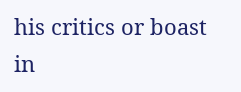his critics or boast in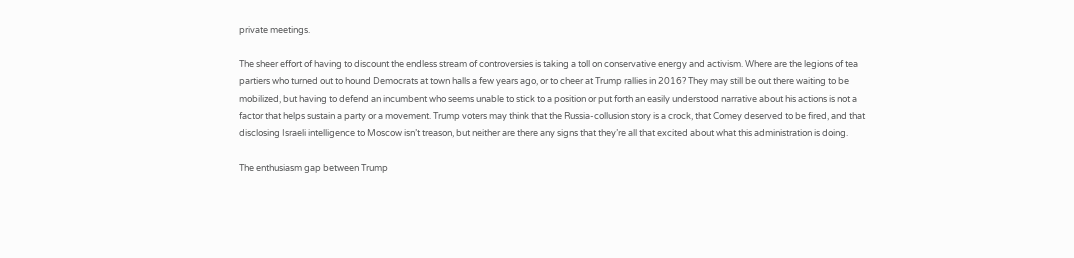private meetings.

The sheer effort of having to discount the endless stream of controversies is taking a toll on conservative energy and activism. Where are the legions of tea partiers who turned out to hound Democrats at town halls a few years ago, or to cheer at Trump rallies in 2016? They may still be out there waiting to be mobilized, but having to defend an incumbent who seems unable to stick to a position or put forth an easily understood narrative about his actions is not a factor that helps sustain a party or a movement. Trump voters may think that the Russia-collusion story is a crock, that Comey deserved to be fired, and that disclosing Israeli intelligence to Moscow isn’t treason, but neither are there any signs that they’re all that excited about what this administration is doing.

The enthusiasm gap between Trump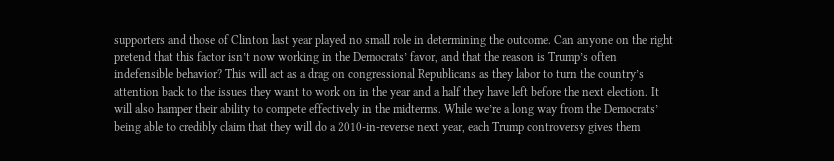supporters and those of Clinton last year played no small role in determining the outcome. Can anyone on the right pretend that this factor isn’t now working in the Democrats’ favor, and that the reason is Trump’s often indefensible behavior? This will act as a drag on congressional Republicans as they labor to turn the country’s attention back to the issues they want to work on in the year and a half they have left before the next election. It will also hamper their ability to compete effectively in the midterms. While we’re a long way from the Democrats’ being able to credibly claim that they will do a 2010-in-reverse next year, each Trump controversy gives them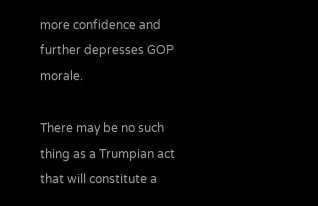more confidence and further depresses GOP morale.

There may be no such thing as a Trumpian act that will constitute a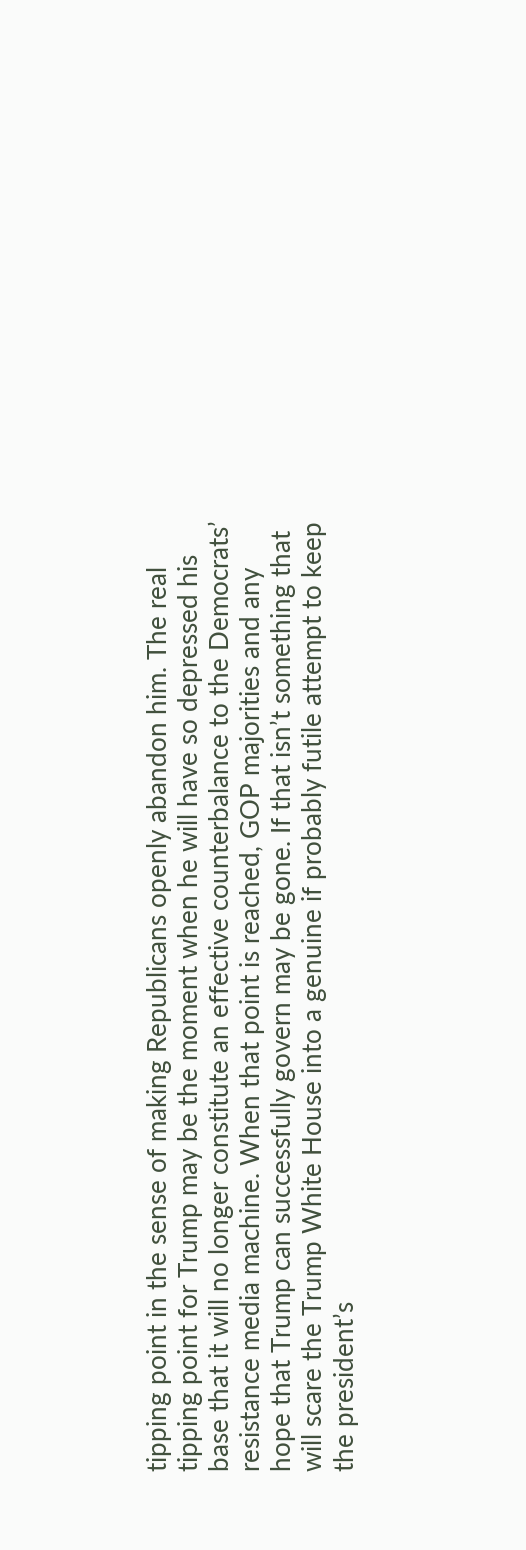tipping point in the sense of making Republicans openly abandon him. The real tipping point for Trump may be the moment when he will have so depressed his base that it will no longer constitute an effective counterbalance to the Democrats’ resistance media machine. When that point is reached, GOP majorities and any hope that Trump can successfully govern may be gone. If that isn’t something that will scare the Trump White House into a genuine if probably futile attempt to keep the president’s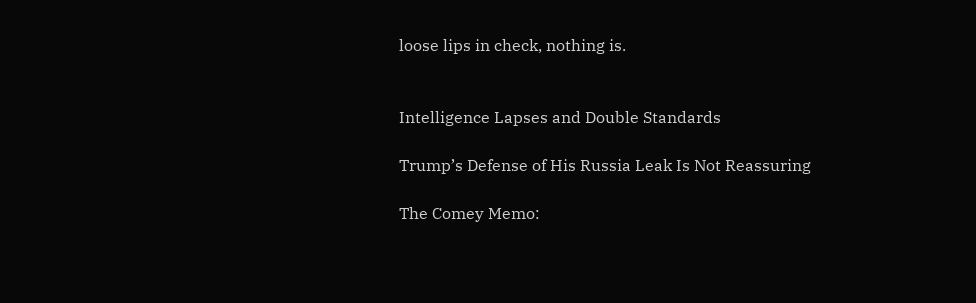loose lips in check, nothing is.


Intelligence Lapses and Double Standards

Trump’s Defense of His Russia Leak Is Not Reassuring

The Comey Memo: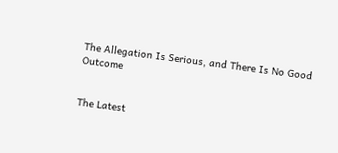The Allegation Is Serious, and There Is No Good Outcome


The Latest